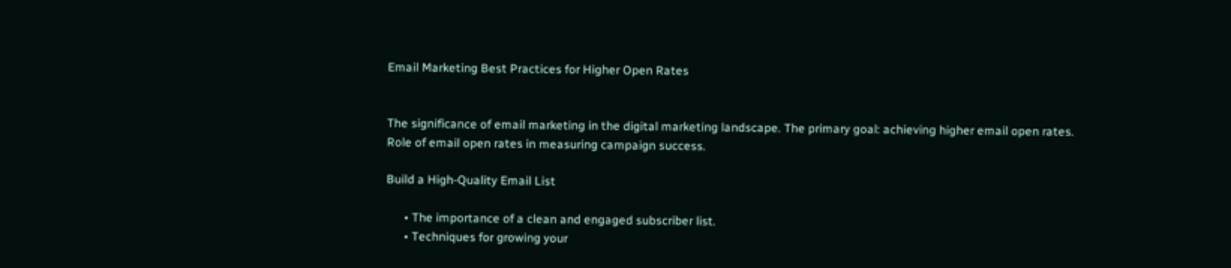Email Marketing Best Practices for Higher Open Rates


The significance of email marketing in the digital marketing landscape. The primary goal: achieving higher email open rates.
Role of email open rates in measuring campaign success.

Build a High-Quality Email List

      • The importance of a clean and engaged subscriber list.
      • Techniques for growing your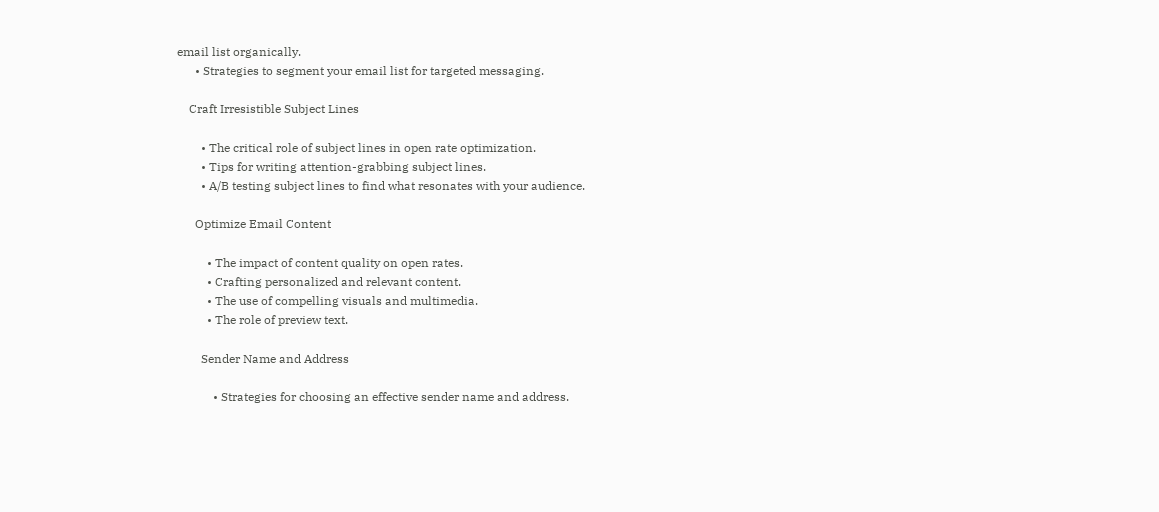email list organically.
      • Strategies to segment your email list for targeted messaging.

    Craft Irresistible Subject Lines

        • The critical role of subject lines in open rate optimization.
        • Tips for writing attention-grabbing subject lines.
        • A/B testing subject lines to find what resonates with your audience.

      Optimize Email Content

          • The impact of content quality on open rates.
          • Crafting personalized and relevant content.
          • The use of compelling visuals and multimedia.
          • The role of preview text.

        Sender Name and Address

            • Strategies for choosing an effective sender name and address.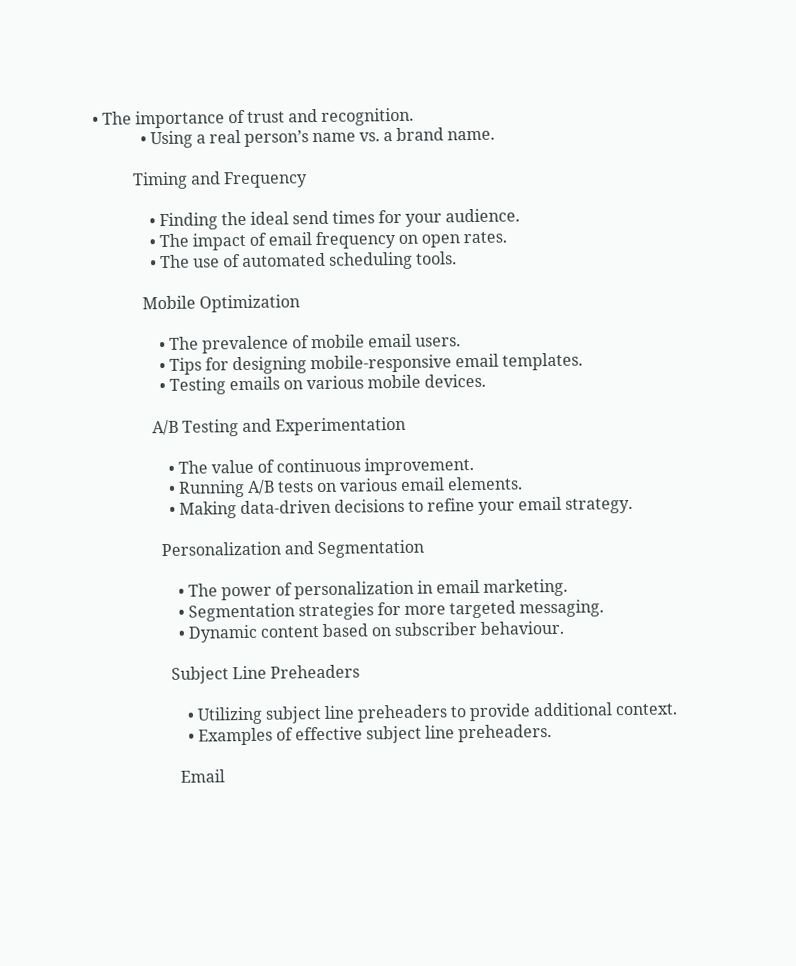• The importance of trust and recognition.
            • Using a real person’s name vs. a brand name.

          Timing and Frequency

              • Finding the ideal send times for your audience.
              • The impact of email frequency on open rates.
              • The use of automated scheduling tools.

            Mobile Optimization

                • The prevalence of mobile email users.
                • Tips for designing mobile-responsive email templates.
                • Testing emails on various mobile devices.

              A/B Testing and Experimentation

                  • The value of continuous improvement.
                  • Running A/B tests on various email elements.
                  • Making data-driven decisions to refine your email strategy.

                Personalization and Segmentation

                    • The power of personalization in email marketing.
                    • Segmentation strategies for more targeted messaging.
                    • Dynamic content based on subscriber behaviour.

                  Subject Line Preheaders

                      • Utilizing subject line preheaders to provide additional context.
                      • Examples of effective subject line preheaders.

                    Email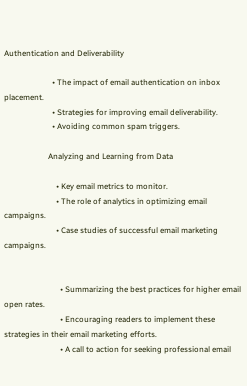Authentication and Deliverability

                        • The impact of email authentication on inbox placement.
                        • Strategies for improving email deliverability.
                        • Avoiding common spam triggers.

                      Analyzing and Learning from Data

                          • Key email metrics to monitor.
                          • The role of analytics in optimizing email campaigns.
                          • Case studies of successful email marketing campaigns.


                            • Summarizing the best practices for higher email open rates.
                            • Encouraging readers to implement these strategies in their email marketing efforts.
                            • A call to action for seeking professional email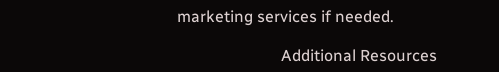marketing services if needed.

                          Additional Resources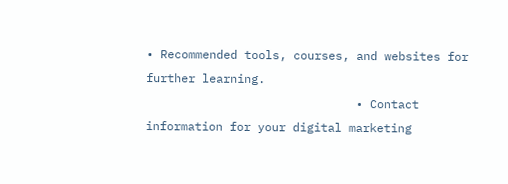• Recommended tools, courses, and websites for further learning.
                              • Contact information for your digital marketing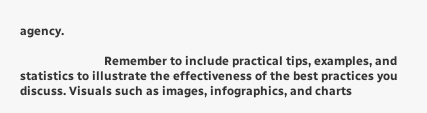agency.

                            Remember to include practical tips, examples, and statistics to illustrate the effectiveness of the best practices you discuss. Visuals such as images, infographics, and charts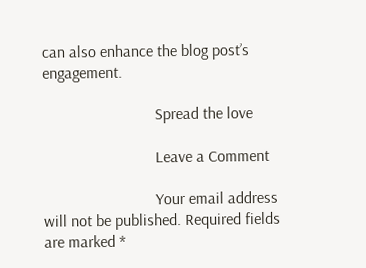can also enhance the blog post’s engagement.

                            Spread the love

                            Leave a Comment

                            Your email address will not be published. Required fields are marked *